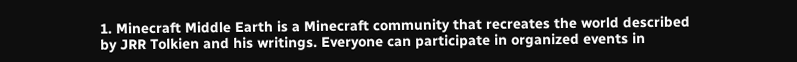1. Minecraft Middle Earth is a Minecraft community that recreates the world described by JRR Tolkien and his writings. Everyone can participate in organized events in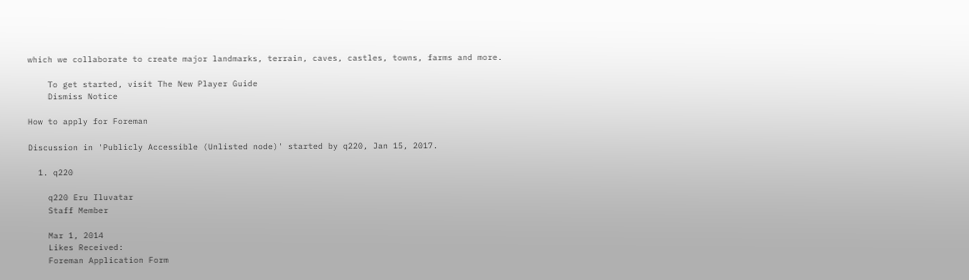which we collaborate to create major landmarks, terrain, caves, castles, towns, farms and more.

    To get started, visit The New Player Guide
    Dismiss Notice

How to apply for Foreman

Discussion in 'Publicly Accessible (Unlisted node)' started by q220, Jan 15, 2017.

  1. q220

    q220 Eru Iluvatar
    Staff Member

    Mar 1, 2014
    Likes Received:
    Foreman Application Form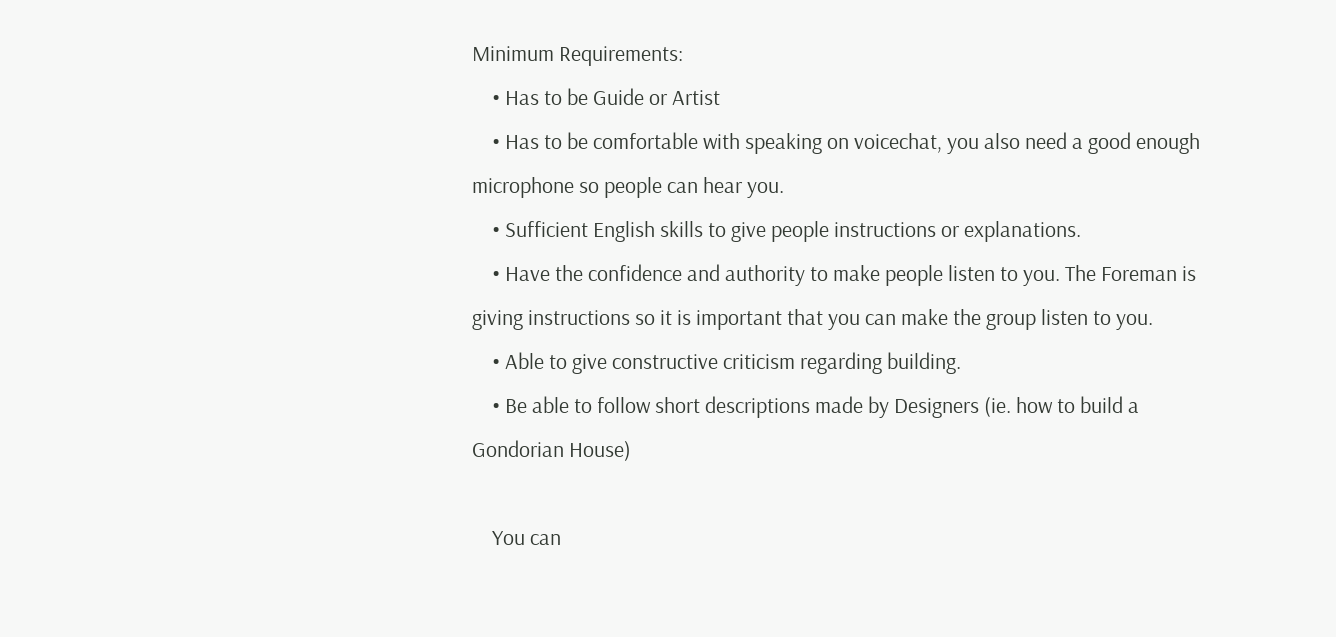Minimum Requirements:
    • Has to be Guide or Artist
    • Has to be comfortable with speaking on voicechat, you also need a good enough microphone so people can hear you.
    • Sufficient English skills to give people instructions or explanations.
    • Have the confidence and authority to make people listen to you. The Foreman is giving instructions so it is important that you can make the group listen to you.
    • Able to give constructive criticism regarding building.
    • Be able to follow short descriptions made by Designers (ie. how to build a Gondorian House)

    You can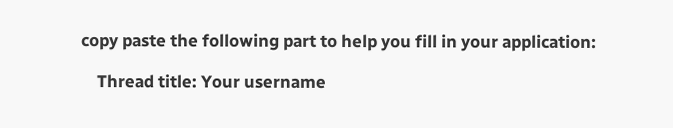copy paste the following part to help you fill in your application:

    Thread title: Your username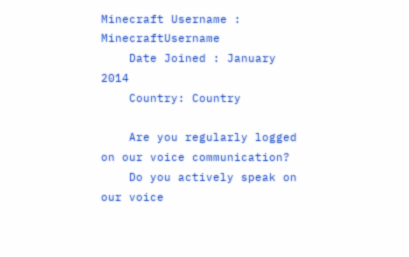Minecraft Username : MinecraftUsername
    Date Joined : January 2014
    Country: Country

    Are you regularly logged on our voice communication?
    Do you actively speak on our voice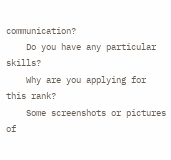communication?
    Do you have any particular skills?
    Why are you applying for this rank?
    Some screenshots or pictures of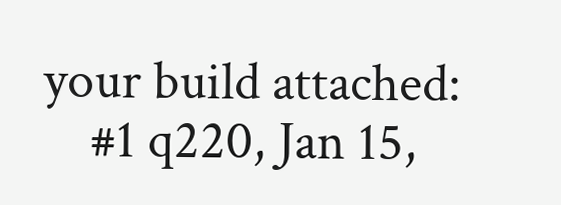your build attached:
    #1 q220, Jan 15,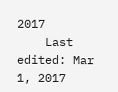2017
    Last edited: Mar 1, 2017